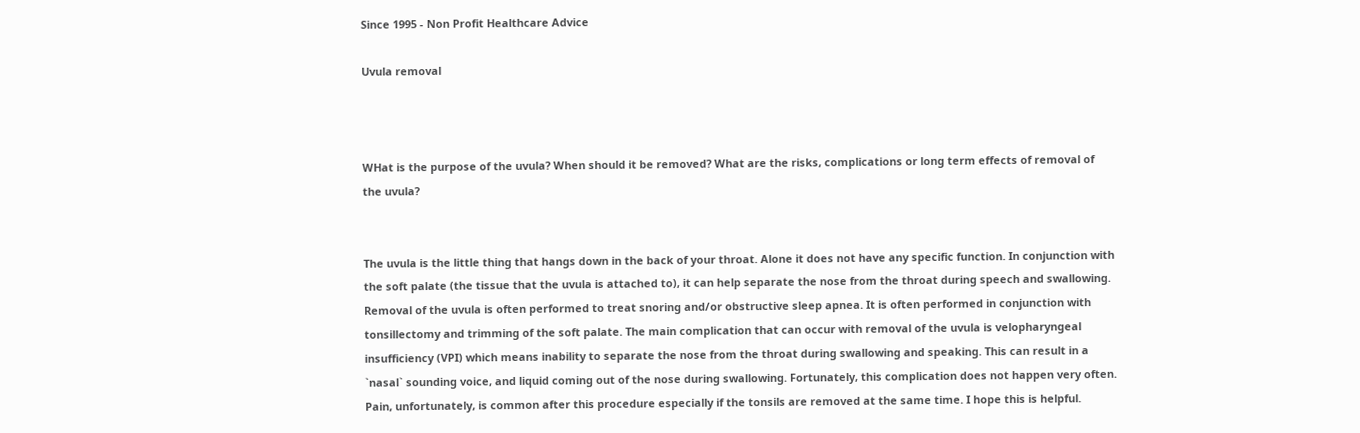Since 1995 - Non Profit Healthcare Advice

Uvula removal



WHat is the purpose of the uvula? When should it be removed? What are the risks, complications or long term effects of removal of the uvula?


The uvula is the little thing that hangs down in the back of your throat. Alone it does not have any specific function. In conjunction with the soft palate (the tissue that the uvula is attached to), it can help separate the nose from the throat during speech and swallowing. Removal of the uvula is often performed to treat snoring and/or obstructive sleep apnea. It is often performed in conjunction with tonsillectomy and trimming of the soft palate. The main complication that can occur with removal of the uvula is velopharyngeal insufficiency (VPI) which means inability to separate the nose from the throat during swallowing and speaking. This can result in a `nasal` sounding voice, and liquid coming out of the nose during swallowing. Fortunately, this complication does not happen very often. Pain, unfortunately, is common after this procedure especially if the tonsils are removed at the same time. I hope this is helpful.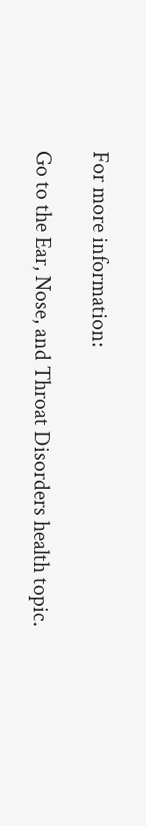For more information:

Go to the Ear, Nose, and Throat Disorders health topic.